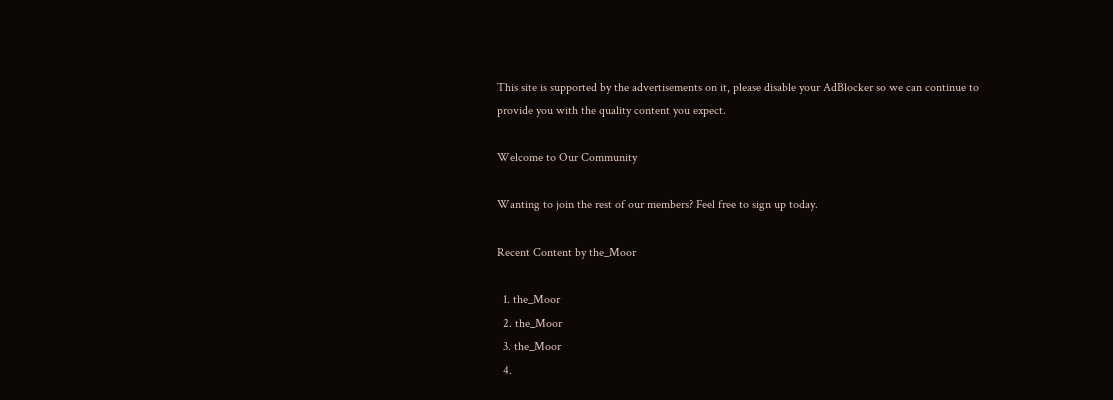This site is supported by the advertisements on it, please disable your AdBlocker so we can continue to provide you with the quality content you expect.

Welcome to Our Community

Wanting to join the rest of our members? Feel free to sign up today.

Recent Content by the_Moor

  1. the_Moor
  2. the_Moor
  3. the_Moor
  4.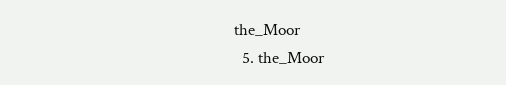the_Moor
  5. the_Moor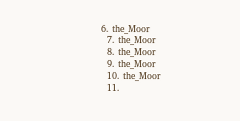6. the_Moor
  7. the_Moor
  8. the_Moor
  9. the_Moor
  10. the_Moor
  11.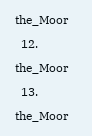the_Moor
  12. the_Moor
  13. the_Moor